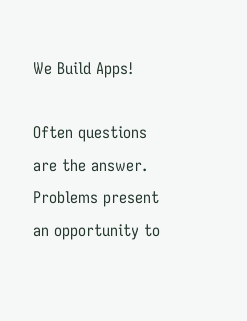We Build Apps!

Often questions are the answer. Problems present an opportunity to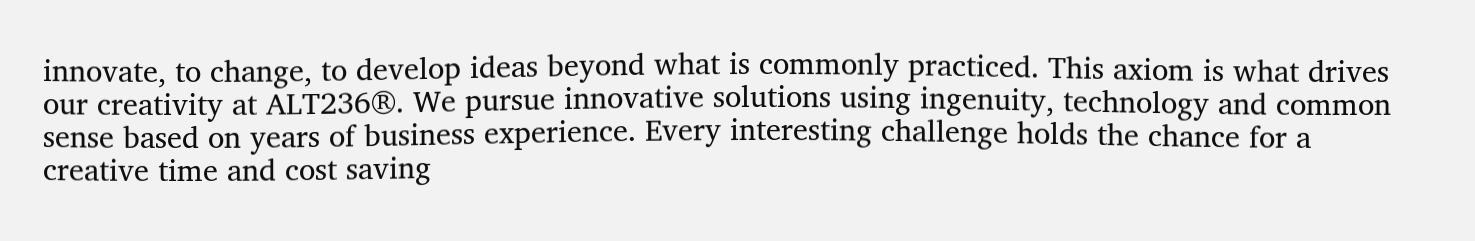innovate, to change, to develop ideas beyond what is commonly practiced. This axiom is what drives our creativity at ALT236®. We pursue innovative solutions using ingenuity, technology and common sense based on years of business experience. Every interesting challenge holds the chance for a creative time and cost saving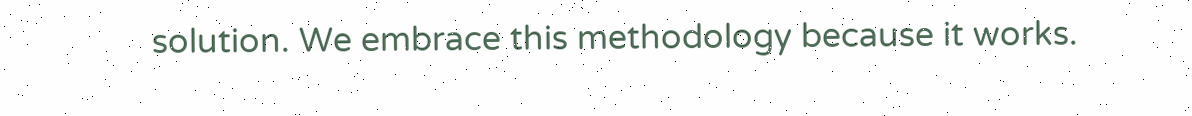solution. We embrace this methodology because it works.